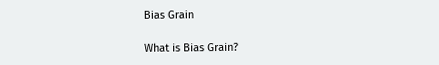Bias Grain

What is Bias Grain?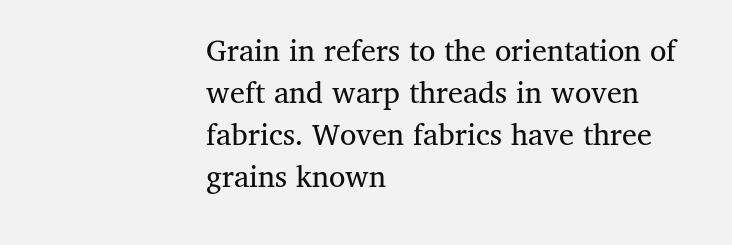Grain in refers to the orientation of weft and warp threads in woven fabrics. Woven fabrics have three grains known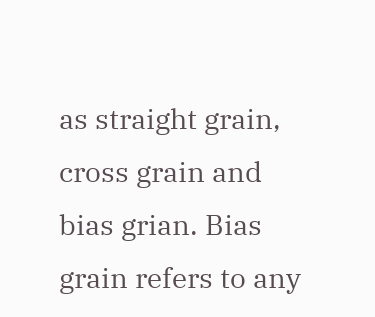as straight grain, cross grain and bias grian. Bias grain refers to any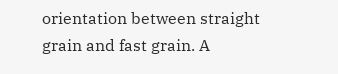orientation between straight grain and fast grain. A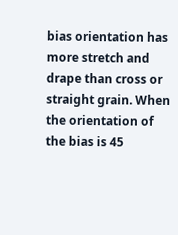bias orientation has more stretch and drape than cross or straight grain. When the orientation of the bias is 45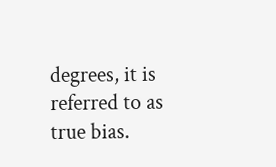degrees, it is referred to as true bias.